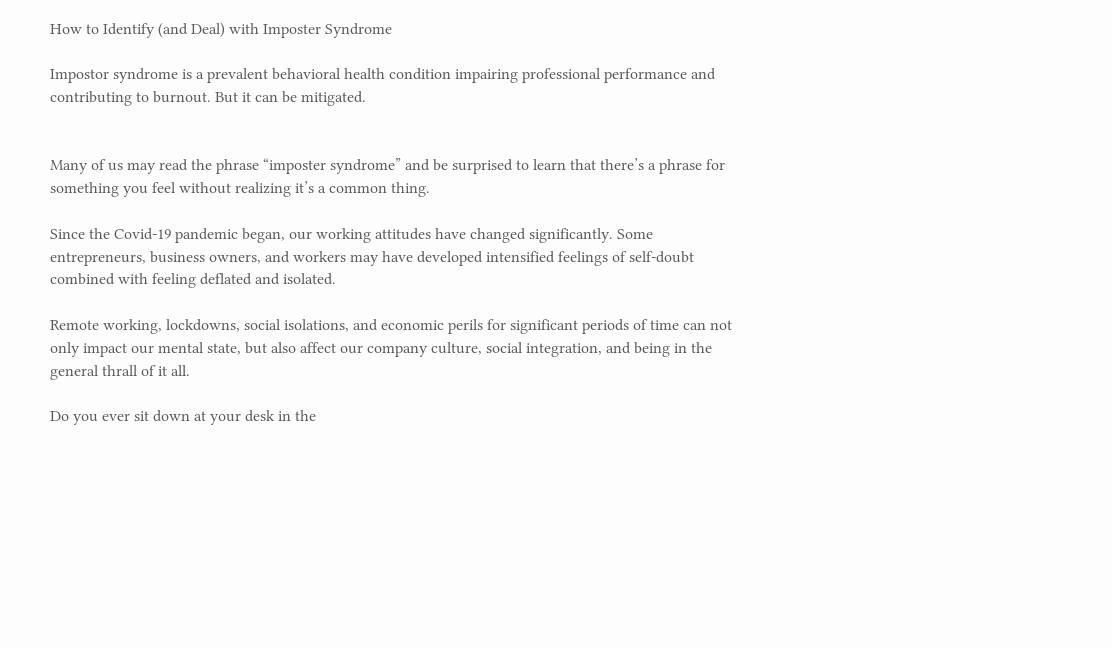How to Identify (and Deal) with Imposter Syndrome

Impostor syndrome is a prevalent behavioral health condition impairing professional performance and contributing to burnout. But it can be mitigated.


Many of us may read the phrase “imposter syndrome” and be surprised to learn that there’s a phrase for something you feel without realizing it’s a common thing.

Since the Covid-19 pandemic began, our working attitudes have changed significantly. Some entrepreneurs, business owners, and workers may have developed intensified feelings of self-doubt combined with feeling deflated and isolated.

Remote working, lockdowns, social isolations, and economic perils for significant periods of time can not only impact our mental state, but also affect our company culture, social integration, and being in the general thrall of it all.

Do you ever sit down at your desk in the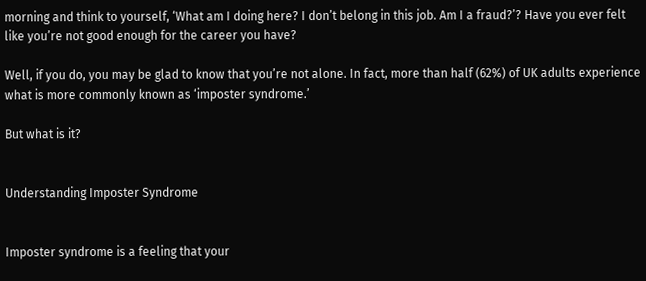morning and think to yourself, ‘What am I doing here? I don’t belong in this job. Am I a fraud?’? Have you ever felt like you’re not good enough for the career you have?

Well, if you do, you may be glad to know that you’re not alone. In fact, more than half (62%) of UK adults experience what is more commonly known as ‘imposter syndrome.’

But what is it?


Understanding Imposter Syndrome


Imposter syndrome is a feeling that your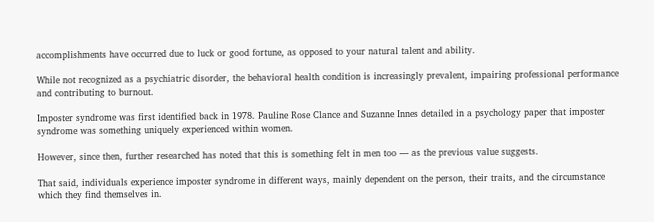accomplishments have occurred due to luck or good fortune, as opposed to your natural talent and ability.

While not recognized as a psychiatric disorder, the behavioral health condition is increasingly prevalent, impairing professional performance and contributing to burnout.

Imposter syndrome was first identified back in 1978. Pauline Rose Clance and Suzanne Innes detailed in a psychology paper that imposter syndrome was something uniquely experienced within women.

However, since then, further researched has noted that this is something felt in men too — as the previous value suggests.

That said, individuals experience imposter syndrome in different ways, mainly dependent on the person, their traits, and the circumstance which they find themselves in.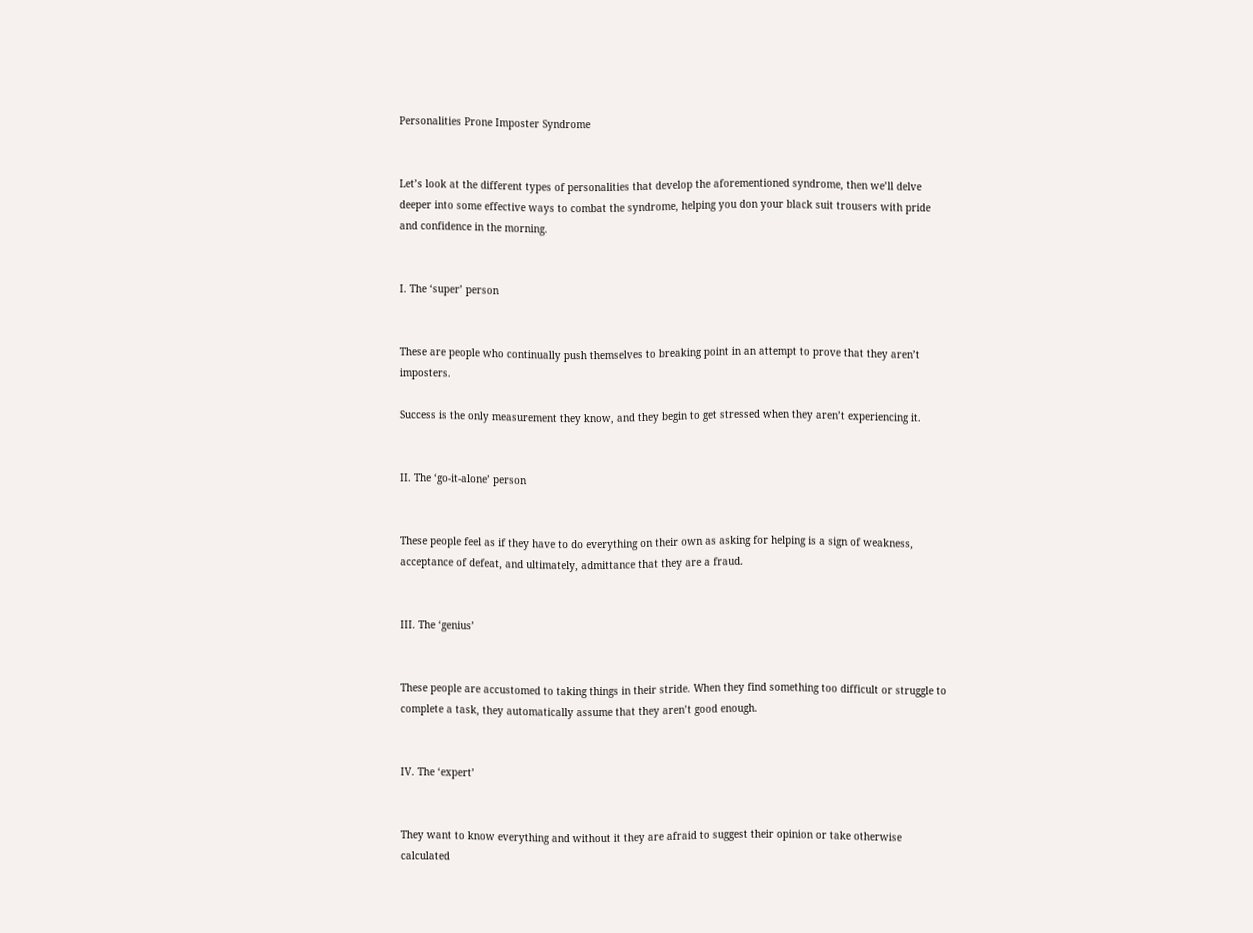Personalities Prone Imposter Syndrome


Let’s look at the different types of personalities that develop the aforementioned syndrome, then we’ll delve deeper into some effective ways to combat the syndrome, helping you don your black suit trousers with pride and confidence in the morning.


I. The ‘super’ person


These are people who continually push themselves to breaking point in an attempt to prove that they aren’t imposters.

Success is the only measurement they know, and they begin to get stressed when they aren’t experiencing it.


II. The ‘go-it-alone’ person


These people feel as if they have to do everything on their own as asking for helping is a sign of weakness, acceptance of defeat, and ultimately, admittance that they are a fraud.


III. The ‘genius’


These people are accustomed to taking things in their stride. When they find something too difficult or struggle to complete a task, they automatically assume that they aren’t good enough.


IV. The ‘expert’


They want to know everything and without it they are afraid to suggest their opinion or take otherwise calculated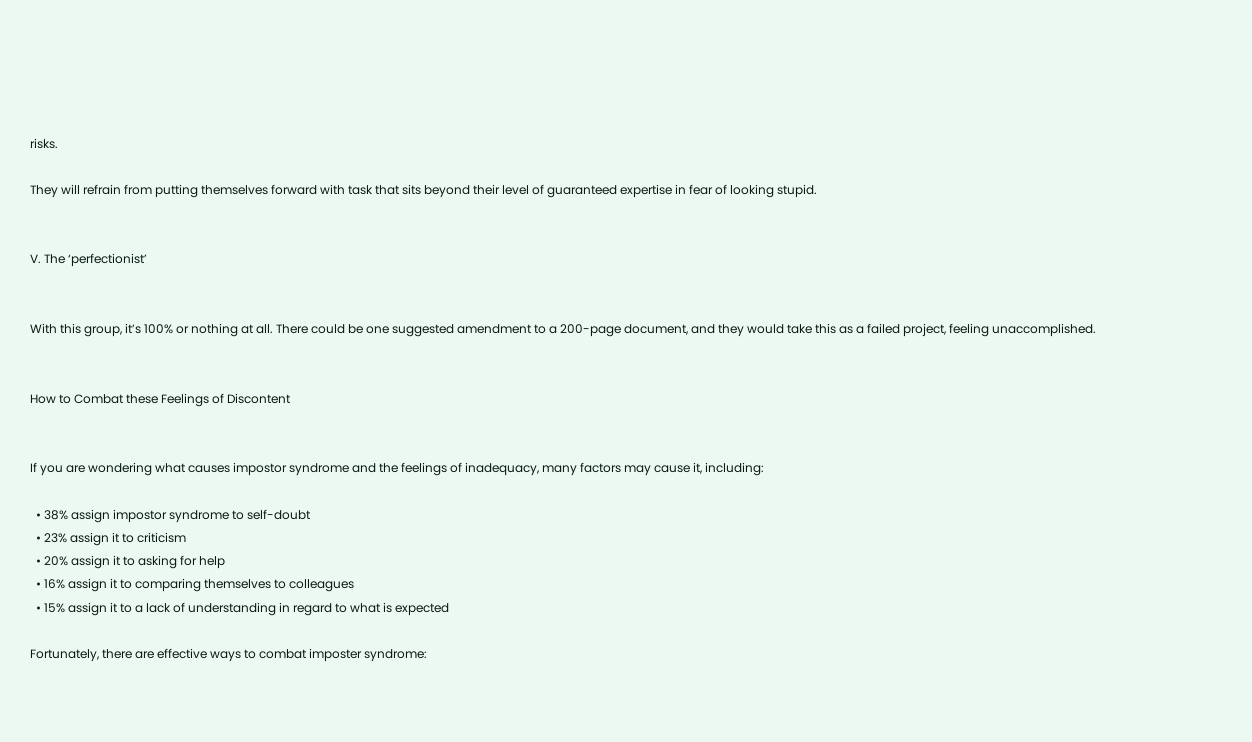risks.

They will refrain from putting themselves forward with task that sits beyond their level of guaranteed expertise in fear of looking stupid.


V. The ‘perfectionist’


With this group, it’s 100% or nothing at all. There could be one suggested amendment to a 200-page document, and they would take this as a failed project, feeling unaccomplished.


How to Combat these Feelings of Discontent


If you are wondering what causes impostor syndrome and the feelings of inadequacy, many factors may cause it, including:

  • 38% assign impostor syndrome to self-doubt
  • 23% assign it to criticism
  • 20% assign it to asking for help
  • 16% assign it to comparing themselves to colleagues
  • 15% assign it to a lack of understanding in regard to what is expected

Fortunately, there are effective ways to combat imposter syndrome: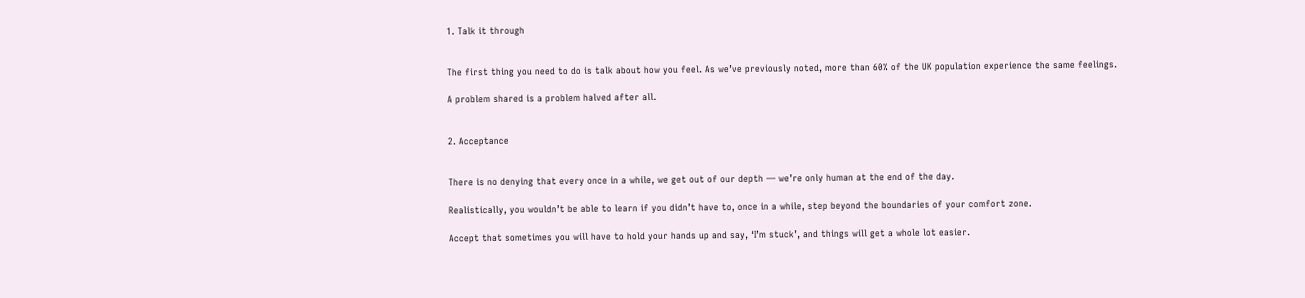1. Talk it through


The first thing you need to do is talk about how you feel. As we’ve previously noted, more than 60% of the UK population experience the same feelings.

A problem shared is a problem halved after all.


2. Acceptance


There is no denying that every once in a while, we get out of our depth — we’re only human at the end of the day.

Realistically, you wouldn’t be able to learn if you didn’t have to, once in a while, step beyond the boundaries of your comfort zone.

Accept that sometimes you will have to hold your hands up and say, ‘I’m stuck’, and things will get a whole lot easier.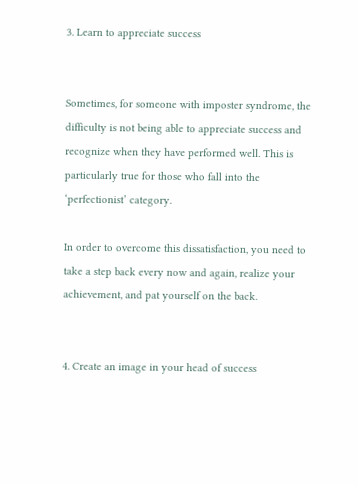3. Learn to appreciate success


Sometimes, for someone with imposter syndrome, the difficulty is not being able to appreciate success and recognize when they have performed well. This is particularly true for those who fall into the ‘perfectionist’ category.

In order to overcome this dissatisfaction, you need to take a step back every now and again, realize your achievement, and pat yourself on the back.


4. Create an image in your head of success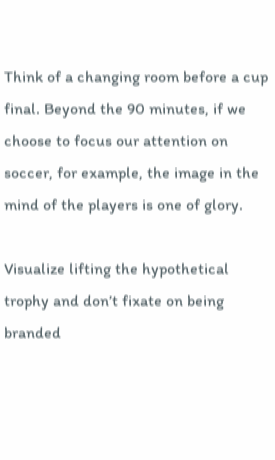Think of a changing room before a cup final. Beyond the 90 minutes, if we choose to focus our attention on soccer, for example, the image in the mind of the players is one of glory.

Visualize lifting the hypothetical trophy and don’t fixate on being branded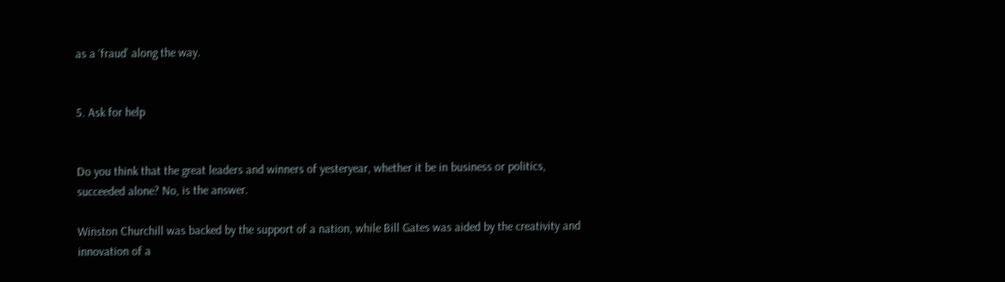as a ‘fraud’ along the way.


5. Ask for help


Do you think that the great leaders and winners of yesteryear, whether it be in business or politics, succeeded alone? No, is the answer.

Winston Churchill was backed by the support of a nation, while Bill Gates was aided by the creativity and innovation of a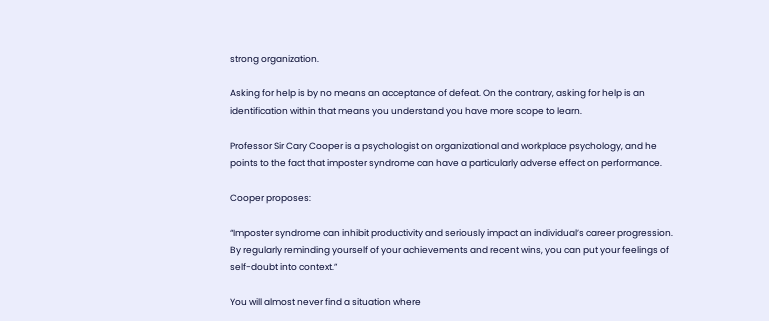strong organization.

Asking for help is by no means an acceptance of defeat. On the contrary, asking for help is an identification within that means you understand you have more scope to learn.

Professor Sir Cary Cooper is a psychologist on organizational and workplace psychology, and he points to the fact that imposter syndrome can have a particularly adverse effect on performance.

Cooper proposes:

“Imposter syndrome can inhibit productivity and seriously impact an individual’s career progression. By regularly reminding yourself of your achievements and recent wins, you can put your feelings of self-doubt into context.”

You will almost never find a situation where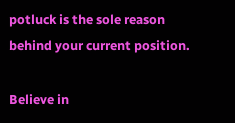potluck is the sole reason behind your current position.

Believe in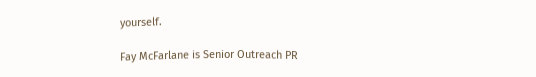yourself.

Fay McFarlane is Senior Outreach PR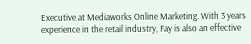Executive at Mediaworks Online Marketing. With 3 years experience in the retail industry, Fay is also an effective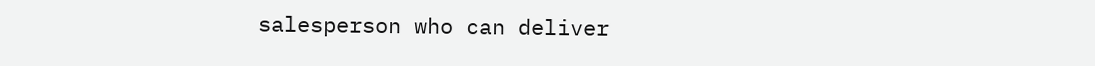salesperson who can deliver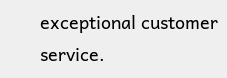exceptional customer service.